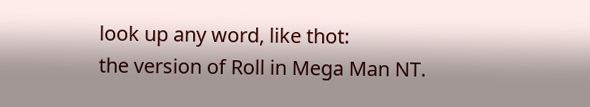look up any word, like thot:
the version of Roll in Mega Man NT.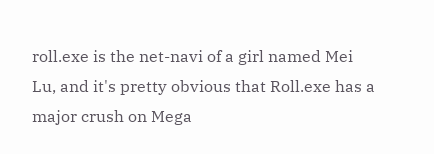roll.exe is the net-navi of a girl named Mei Lu, and it's pretty obvious that Roll.exe has a major crush on Mega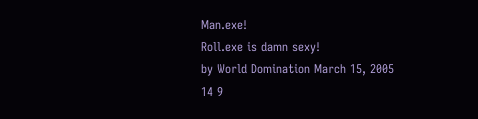Man.exe!
Roll.exe is damn sexy!
by World Domination March 15, 2005
14 9